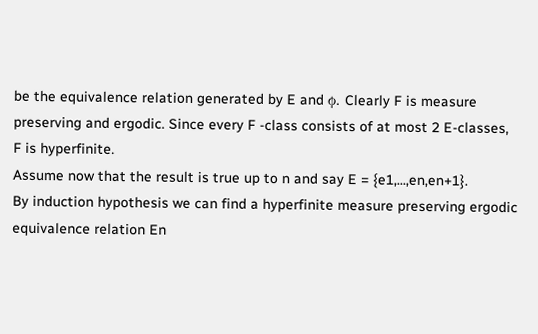be the equivalence relation generated by E and ϕ. Clearly F is measure
preserving and ergodic. Since every F -class consists of at most 2 E-classes,
F is hyperfinite.
Assume now that the result is true up to n and say E = {e1,...,en,en+1}.
By induction hypothesis we can find a hyperfinite measure preserving ergodic
equivalence relation En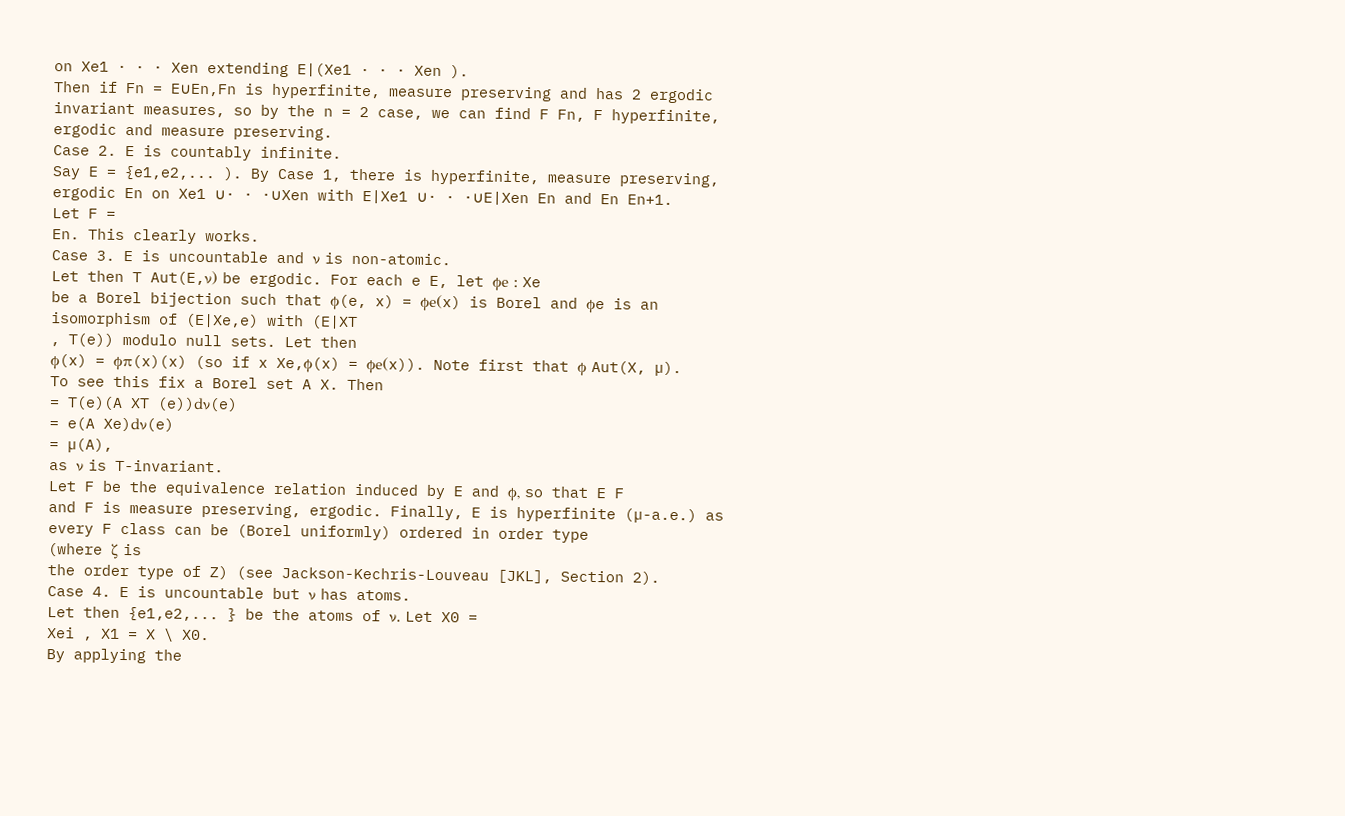on Xe1 · · · Xen extending E|(Xe1 · · · Xen ).
Then if Fn = E∪En,Fn is hyperfinite, measure preserving and has 2 ergodic
invariant measures, so by the n = 2 case, we can find F Fn, F hyperfinite,
ergodic and measure preserving.
Case 2. E is countably infinite.
Say E = {e1,e2,... ). By Case 1, there is hyperfinite, measure preserving,
ergodic En on Xe1 ∪· · ·∪Xen with E|Xe1 ∪· · ·∪E|Xen En and En En+1.
Let F =
En. This clearly works.
Case 3. E is uncountable and ν is non-atomic.
Let then T Aut(E,ν) be ergodic. For each e E, let ϕe : Xe
be a Borel bijection such that ϕ(e, x) = ϕe(x) is Borel and ϕe is an
isomorphism of (E|Xe,e) with (E|XT
, T(e)) modulo null sets. Let then
ϕ(x) = ϕπ(x)(x) (so if x Xe,ϕ(x) = ϕe(x)). Note first that ϕ Aut(X, µ).
To see this fix a Borel set A X. Then
= T(e)(A XT (e))dν(e)
= e(A Xe)dν(e)
= µ(A),
as ν is T-invariant.
Let F be the equivalence relation induced by E and ϕ, so that E F
and F is measure preserving, ergodic. Finally, E is hyperfinite (µ-a.e.) as
every F class can be (Borel uniformly) ordered in order type
(where ζ is
the order type of Z) (see Jackson-Kechris-Louveau [JKL], Section 2).
Case 4. E is uncountable but ν has atoms.
Let then {e1,e2,... } be the atoms of ν. Let X0 =
Xei , X1 = X \ X0.
By applying the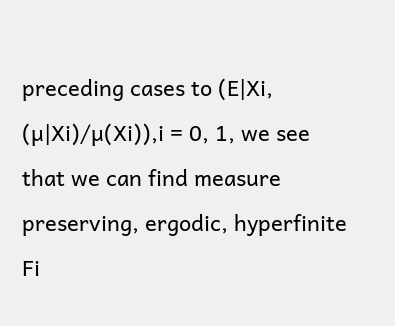preceding cases to (E|Xi, (µ|Xi)/µ(Xi)),i = 0, 1, we see
that we can find measure preserving, ergodic, hyperfinite Fi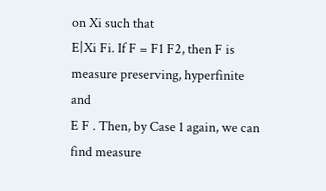on Xi such that
E|Xi Fi. If F = F1 F2, then F is measure preserving, hyperfinite and
E F . Then, by Case 1 again, we can find measure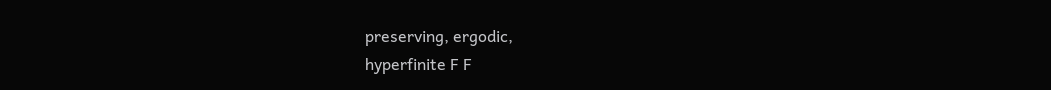preserving, ergodic,
hyperfinite F F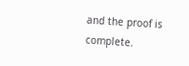and the proof is complete.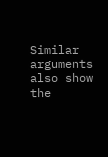Similar arguments also show the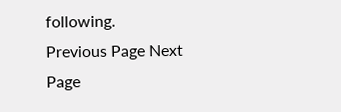following.
Previous Page Next Page